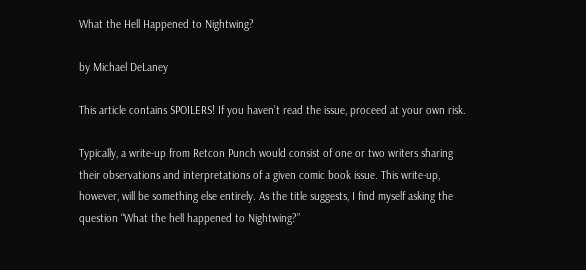What the Hell Happened to Nightwing?

by Michael DeLaney

This article contains SPOILERS! If you haven’t read the issue, proceed at your own risk.

Typically, a write-up from Retcon Punch would consist of one or two writers sharing their observations and interpretations of a given comic book issue. This write-up, however, will be something else entirely. As the title suggests, I find myself asking the question “What the hell happened to Nightwing?”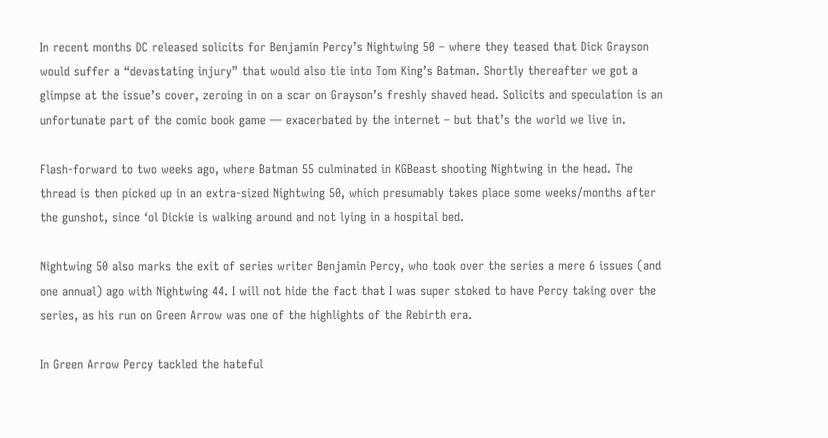In recent months DC released solicits for Benjamin Percy’s Nightwing 50 – where they teased that Dick Grayson would suffer a “devastating injury” that would also tie into Tom King’s Batman. Shortly thereafter we got a glimpse at the issue’s cover, zeroing in on a scar on Grayson’s freshly shaved head. Solicits and speculation is an unfortunate part of the comic book game — exacerbated by the internet – but that’s the world we live in.

Flash-forward to two weeks ago, where Batman 55 culminated in KGBeast shooting Nightwing in the head. The thread is then picked up in an extra-sized Nightwing 50, which presumably takes place some weeks/months after the gunshot, since ‘ol Dickie is walking around and not lying in a hospital bed.

Nightwing 50 also marks the exit of series writer Benjamin Percy, who took over the series a mere 6 issues (and one annual) ago with Nightwing 44. I will not hide the fact that I was super stoked to have Percy taking over the series, as his run on Green Arrow was one of the highlights of the Rebirth era.

In Green Arrow Percy tackled the hateful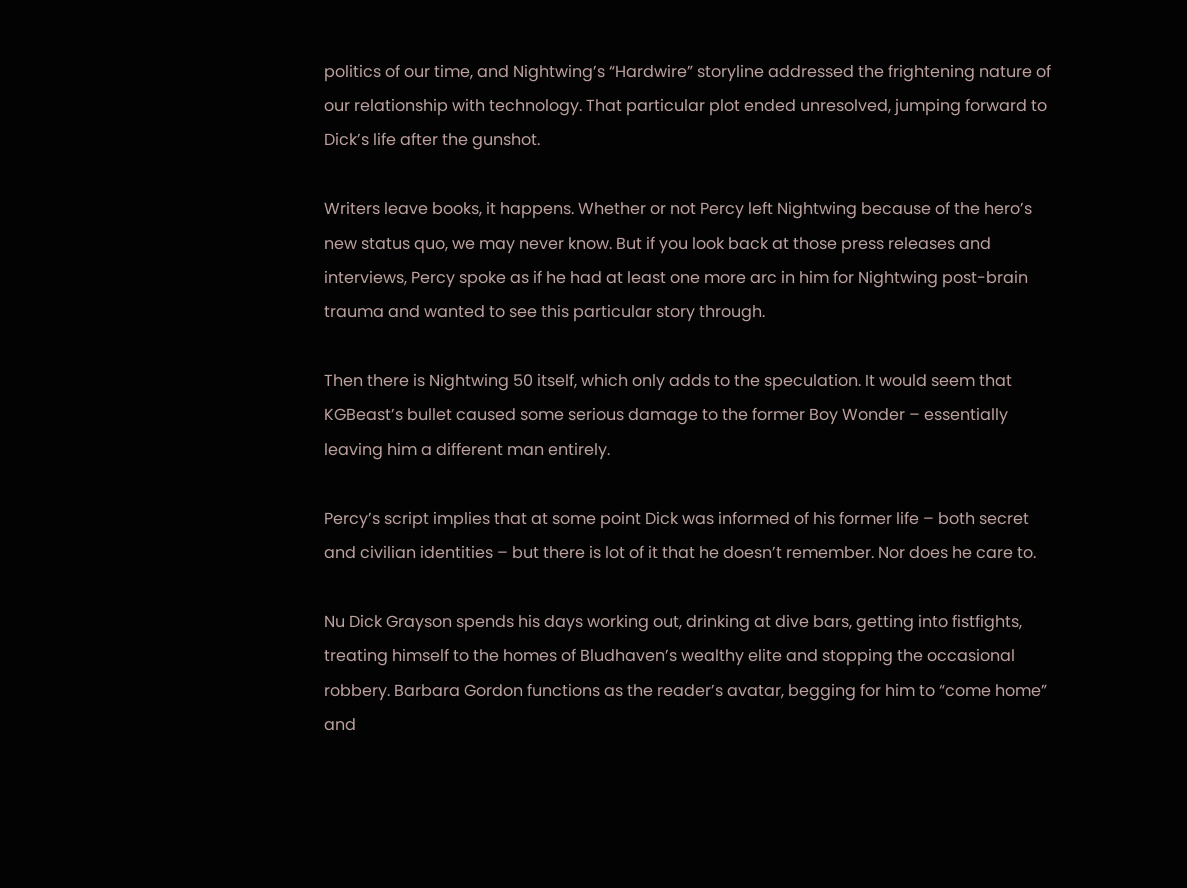politics of our time, and Nightwing’s “Hardwire” storyline addressed the frightening nature of our relationship with technology. That particular plot ended unresolved, jumping forward to Dick’s life after the gunshot.

Writers leave books, it happens. Whether or not Percy left Nightwing because of the hero’s new status quo, we may never know. But if you look back at those press releases and interviews, Percy spoke as if he had at least one more arc in him for Nightwing post-brain trauma and wanted to see this particular story through.

Then there is Nightwing 50 itself, which only adds to the speculation. It would seem that KGBeast’s bullet caused some serious damage to the former Boy Wonder – essentially leaving him a different man entirely.

Percy’s script implies that at some point Dick was informed of his former life – both secret and civilian identities – but there is lot of it that he doesn’t remember. Nor does he care to.

Nu Dick Grayson spends his days working out, drinking at dive bars, getting into fistfights, treating himself to the homes of Bludhaven’s wealthy elite and stopping the occasional robbery. Barbara Gordon functions as the reader’s avatar, begging for him to “come home” and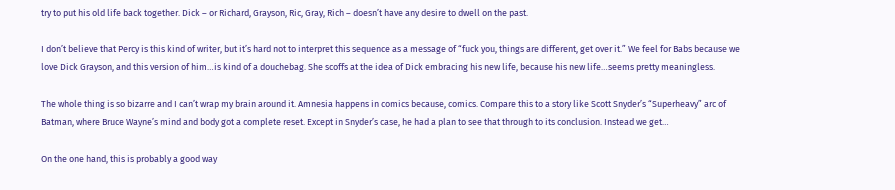try to put his old life back together. Dick – or Richard, Grayson, Ric, Gray, Rich – doesn’t have any desire to dwell on the past.

I don’t believe that Percy is this kind of writer, but it’s hard not to interpret this sequence as a message of “fuck you, things are different, get over it.” We feel for Babs because we love Dick Grayson, and this version of him…is kind of a douchebag. She scoffs at the idea of Dick embracing his new life, because his new life…seems pretty meaningless.

The whole thing is so bizarre and I can’t wrap my brain around it. Amnesia happens in comics because, comics. Compare this to a story like Scott Snyder’s “Superheavy” arc of Batman, where Bruce Wayne’s mind and body got a complete reset. Except in Snyder’s case, he had a plan to see that through to its conclusion. Instead we get…

On the one hand, this is probably a good way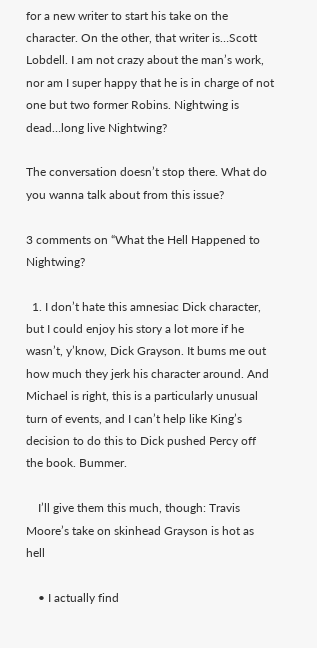for a new writer to start his take on the character. On the other, that writer is…Scott Lobdell. I am not crazy about the man’s work, nor am I super happy that he is in charge of not one but two former Robins. Nightwing is dead…long live Nightwing?

The conversation doesn’t stop there. What do you wanna talk about from this issue?

3 comments on “What the Hell Happened to Nightwing?

  1. I don’t hate this amnesiac Dick character, but I could enjoy his story a lot more if he wasn’t, y’know, Dick Grayson. It bums me out how much they jerk his character around. And Michael is right, this is a particularly unusual turn of events, and I can’t help like King’s decision to do this to Dick pushed Percy off the book. Bummer.

    I’ll give them this much, though: Travis Moore’s take on skinhead Grayson is hot as hell

    • I actually find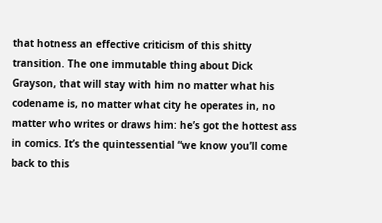that hotness an effective criticism of this shitty transition. The one immutable thing about Dick Grayson, that will stay with him no matter what his codename is, no matter what city he operates in, no matter who writes or draws him: he’s got the hottest ass in comics. It’s the quintessential “we know you’ll come back to this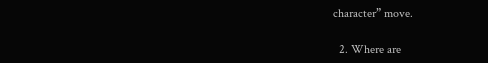character” move.

  2. Where are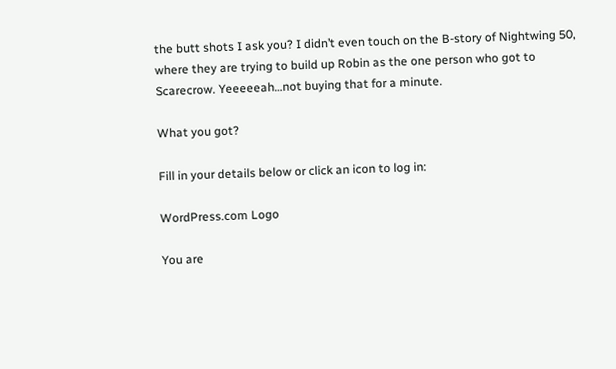the butt shots I ask you? I didn’t even touch on the B-story of Nightwing 50, where they are trying to build up Robin as the one person who got to Scarecrow. Yeeeeeah…not buying that for a minute.

What you got?

Fill in your details below or click an icon to log in:

WordPress.com Logo

You are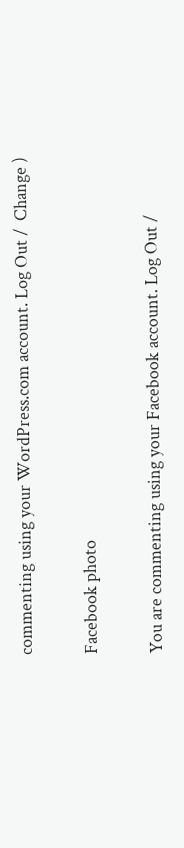commenting using your WordPress.com account. Log Out /  Change )

Facebook photo

You are commenting using your Facebook account. Log Out /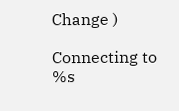Change )

Connecting to %s